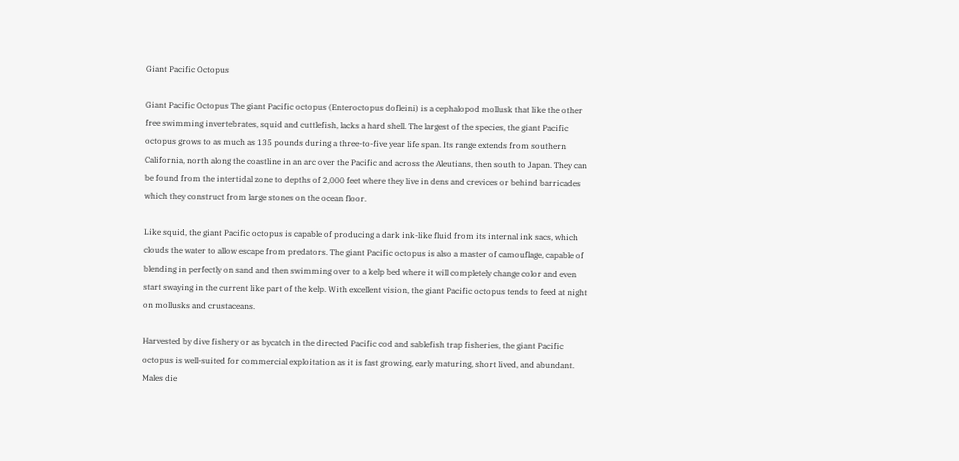Giant Pacific Octopus

Giant Pacific Octopus The giant Pacific octopus (Enteroctopus dofleini) is a cephalopod mollusk that like the other free swimming invertebrates, squid and cuttlefish, lacks a hard shell. The largest of the species, the giant Pacific octopus grows to as much as 135 pounds during a three-to-five year life span. Its range extends from southern California, north along the coastline in an arc over the Pacific and across the Aleutians, then south to Japan. They can be found from the intertidal zone to depths of 2,000 feet where they live in dens and crevices or behind barricades which they construct from large stones on the ocean floor.

Like squid, the giant Pacific octopus is capable of producing a dark ink-like fluid from its internal ink sacs, which clouds the water to allow escape from predators. The giant Pacific octopus is also a master of camouflage, capable of blending in perfectly on sand and then swimming over to a kelp bed where it will completely change color and even start swaying in the current like part of the kelp. With excellent vision, the giant Pacific octopus tends to feed at night on mollusks and crustaceans.

Harvested by dive fishery or as bycatch in the directed Pacific cod and sablefish trap fisheries, the giant Pacific octopus is well-suited for commercial exploitation as it is fast growing, early maturing, short lived, and abundant. Males die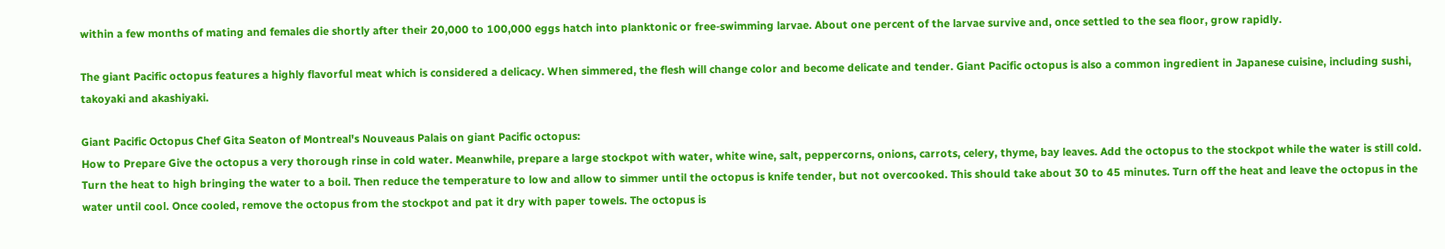within a few months of mating and females die shortly after their 20,000 to 100,000 eggs hatch into planktonic or free-swimming larvae. About one percent of the larvae survive and, once settled to the sea floor, grow rapidly.

The giant Pacific octopus features a highly flavorful meat which is considered a delicacy. When simmered, the flesh will change color and become delicate and tender. Giant Pacific octopus is also a common ingredient in Japanese cuisine, including sushi, takoyaki and akashiyaki.

Giant Pacific Octopus Chef Gita Seaton of Montreal's Nouveaus Palais on giant Pacific octopus:
How to Prepare Give the octopus a very thorough rinse in cold water. Meanwhile, prepare a large stockpot with water, white wine, salt, peppercorns, onions, carrots, celery, thyme, bay leaves. Add the octopus to the stockpot while the water is still cold. Turn the heat to high bringing the water to a boil. Then reduce the temperature to low and allow to simmer until the octopus is knife tender, but not overcooked. This should take about 30 to 45 minutes. Turn off the heat and leave the octopus in the water until cool. Once cooled, remove the octopus from the stockpot and pat it dry with paper towels. The octopus is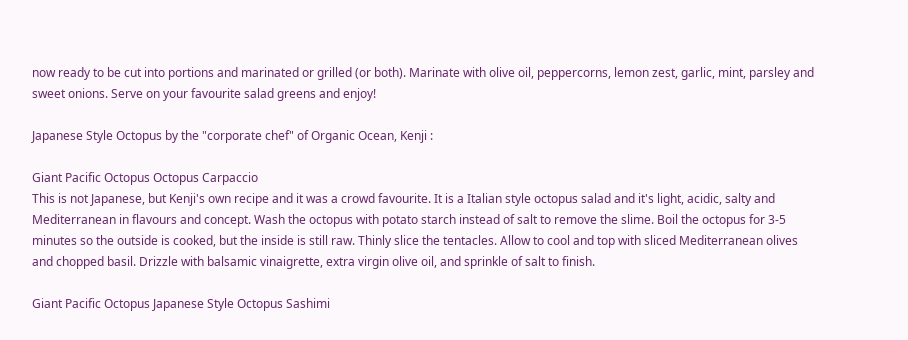now ready to be cut into portions and marinated or grilled (or both). Marinate with olive oil, peppercorns, lemon zest, garlic, mint, parsley and sweet onions. Serve on your favourite salad greens and enjoy!

Japanese Style Octopus by the "corporate chef" of Organic Ocean, Kenji :

Giant Pacific Octopus Octopus Carpaccio
This is not Japanese, but Kenji's own recipe and it was a crowd favourite. It is a Italian style octopus salad and it's light, acidic, salty and Mediterranean in flavours and concept. Wash the octopus with potato starch instead of salt to remove the slime. Boil the octopus for 3-5 minutes so the outside is cooked, but the inside is still raw. Thinly slice the tentacles. Allow to cool and top with sliced Mediterranean olives and chopped basil. Drizzle with balsamic vinaigrette, extra virgin olive oil, and sprinkle of salt to finish.

Giant Pacific Octopus Japanese Style Octopus Sashimi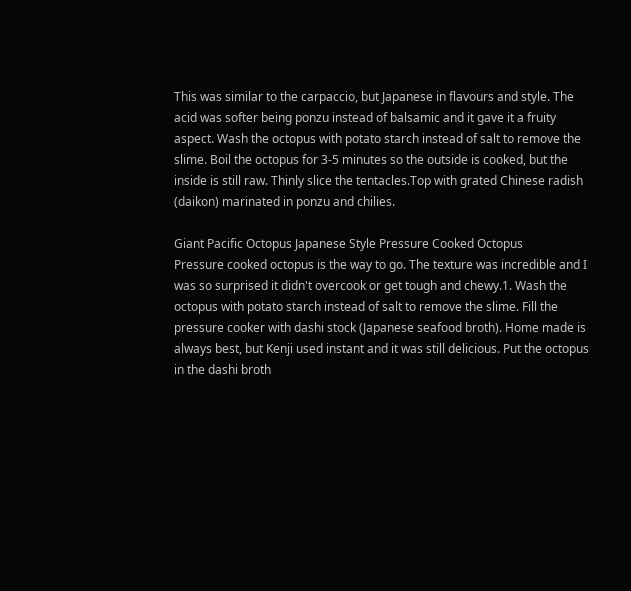This was similar to the carpaccio, but Japanese in flavours and style. The acid was softer being ponzu instead of balsamic and it gave it a fruity aspect. Wash the octopus with potato starch instead of salt to remove the slime. Boil the octopus for 3-5 minutes so the outside is cooked, but the inside is still raw. Thinly slice the tentacles.Top with grated Chinese radish (daikon) marinated in ponzu and chilies.

Giant Pacific Octopus Japanese Style Pressure Cooked Octopus
Pressure cooked octopus is the way to go. The texture was incredible and I was so surprised it didn't overcook or get tough and chewy.1. Wash the octopus with potato starch instead of salt to remove the slime. Fill the pressure cooker with dashi stock (Japanese seafood broth). Home made is always best, but Kenji used instant and it was still delicious. Put the octopus in the dashi broth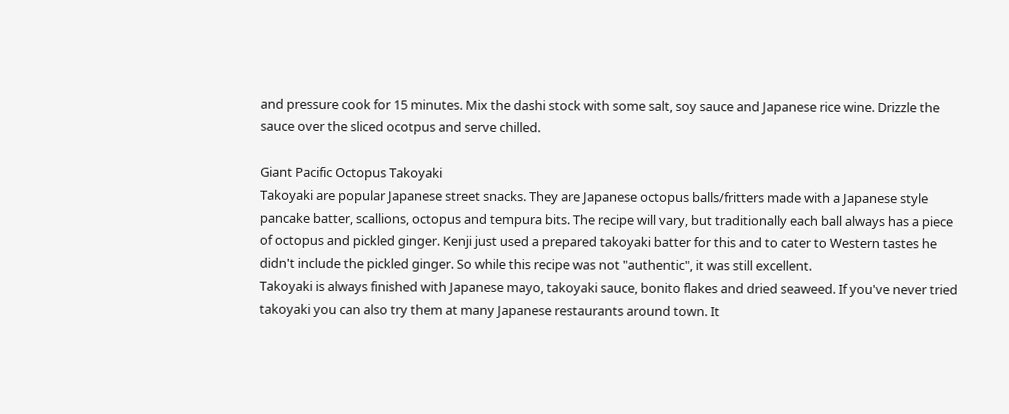and pressure cook for 15 minutes. Mix the dashi stock with some salt, soy sauce and Japanese rice wine. Drizzle the sauce over the sliced ocotpus and serve chilled.

Giant Pacific Octopus Takoyaki
Takoyaki are popular Japanese street snacks. They are Japanese octopus balls/fritters made with a Japanese style pancake batter, scallions, octopus and tempura bits. The recipe will vary, but traditionally each ball always has a piece of octopus and pickled ginger. Kenji just used a prepared takoyaki batter for this and to cater to Western tastes he didn't include the pickled ginger. So while this recipe was not "authentic", it was still excellent.
Takoyaki is always finished with Japanese mayo, takoyaki sauce, bonito flakes and dried seaweed. If you've never tried takoyaki you can also try them at many Japanese restaurants around town. It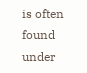is often found under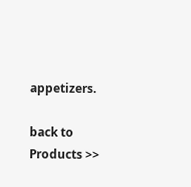appetizers.

back to Products >>